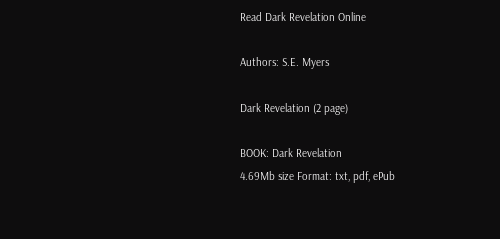Read Dark Revelation Online

Authors: S.E. Myers

Dark Revelation (2 page)

BOOK: Dark Revelation
4.69Mb size Format: txt, pdf, ePub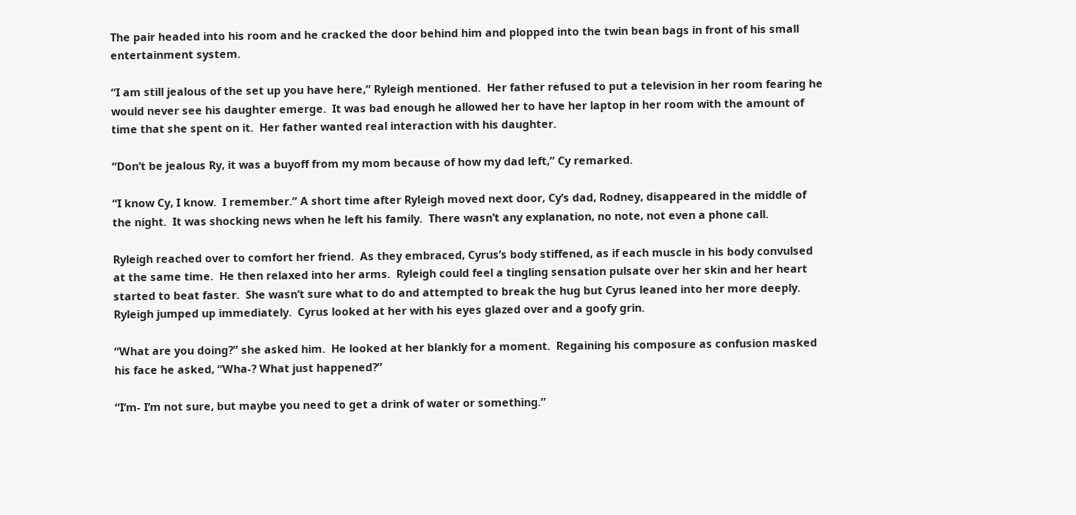The pair headed into his room and he cracked the door behind him and plopped into the twin bean bags in front of his small entertainment system.

“I am still jealous of the set up you have here,” Ryleigh mentioned.  Her father refused to put a television in her room fearing he would never see his daughter emerge.  It was bad enough he allowed her to have her laptop in her room with the amount of time that she spent on it.  Her father wanted real interaction with his daughter.

“Don’t be jealous Ry, it was a buyoff from my mom because of how my dad left,” Cy remarked.

“I know Cy, I know.  I remember.” A short time after Ryleigh moved next door, Cy’s dad, Rodney, disappeared in the middle of the night.  It was shocking news when he left his family.  There wasn’t any explanation, no note, not even a phone call.

Ryleigh reached over to comfort her friend.  As they embraced, Cyrus’s body stiffened, as if each muscle in his body convulsed at the same time.  He then relaxed into her arms.  Ryleigh could feel a tingling sensation pulsate over her skin and her heart started to beat faster.  She wasn’t sure what to do and attempted to break the hug but Cyrus leaned into her more deeply.  Ryleigh jumped up immediately.  Cyrus looked at her with his eyes glazed over and a goofy grin.

“What are you doing?” she asked him.  He looked at her blankly for a moment.  Regaining his composure as confusion masked his face he asked, “Wha-? What just happened?”

“I’m- I’m not sure, but maybe you need to get a drink of water or something.”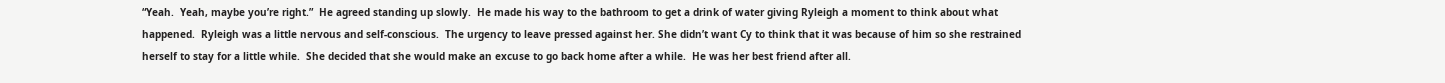“Yeah.  Yeah, maybe you’re right.”  He agreed standing up slowly.  He made his way to the bathroom to get a drink of water giving Ryleigh a moment to think about what happened.  Ryleigh was a little nervous and self-conscious.  The urgency to leave pressed against her. She didn’t want Cy to think that it was because of him so she restrained herself to stay for a little while.  She decided that she would make an excuse to go back home after a while.  He was her best friend after all.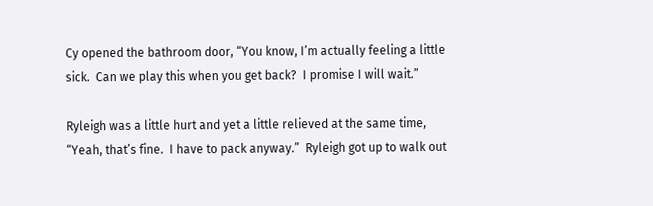Cy opened the bathroom door, “You know, I’m actually feeling a little sick.  Can we play this when you get back?  I promise I will wait.”

Ryleigh was a little hurt and yet a little relieved at the same time, “Yeah, that’s fine.  I have to pack anyway.”  Ryleigh got up to walk out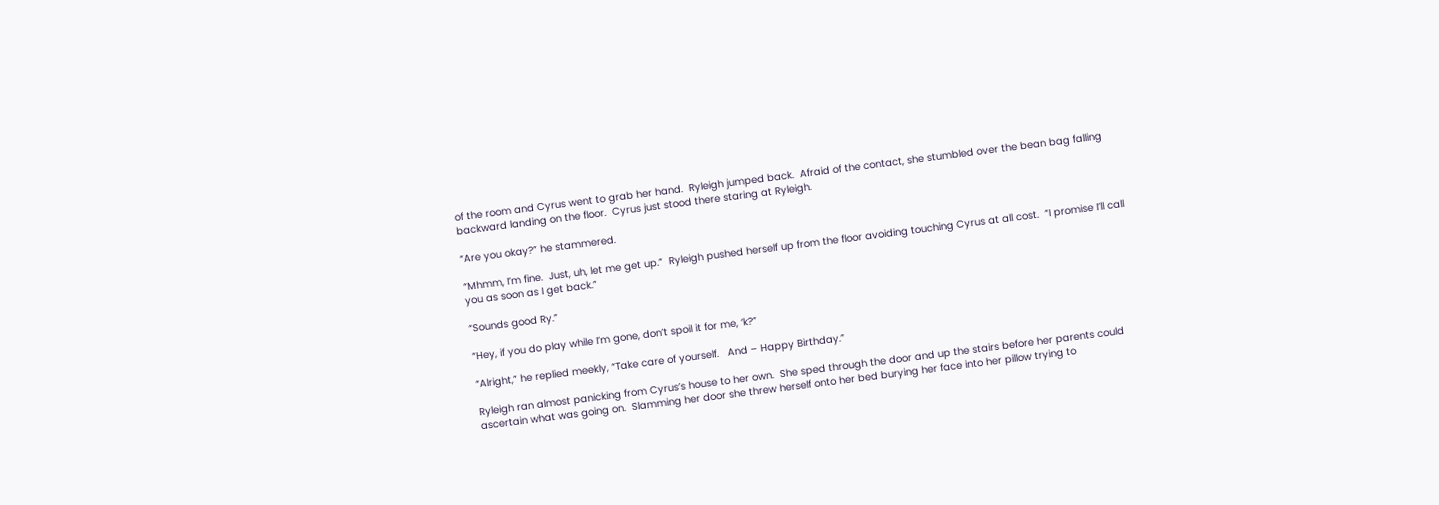of the room and Cyrus went to grab her hand.  Ryleigh jumped back.  Afraid of the contact, she stumbled over the bean bag falling backward landing on the floor.  Cyrus just stood there staring at Ryleigh.

“Are you okay?” he stammered.

“Mhmm, I’m fine.  Just, uh, let me get up.”  Ryleigh pushed herself up from the floor avoiding touching Cyrus at all cost.  “I promise I’ll call you as soon as I get back.”

“Sounds good Ry.”

“Hey, if you do play while I’m gone, don’t spoil it for me, ‘k?”

“Alright,” he replied meekly, “Take care of yourself.   And – Happy Birthday.”

Ryleigh ran almost panicking from Cyrus’s house to her own.  She sped through the door and up the stairs before her parents could ascertain what was going on.  Slamming her door she threw herself onto her bed burying her face into her pillow trying to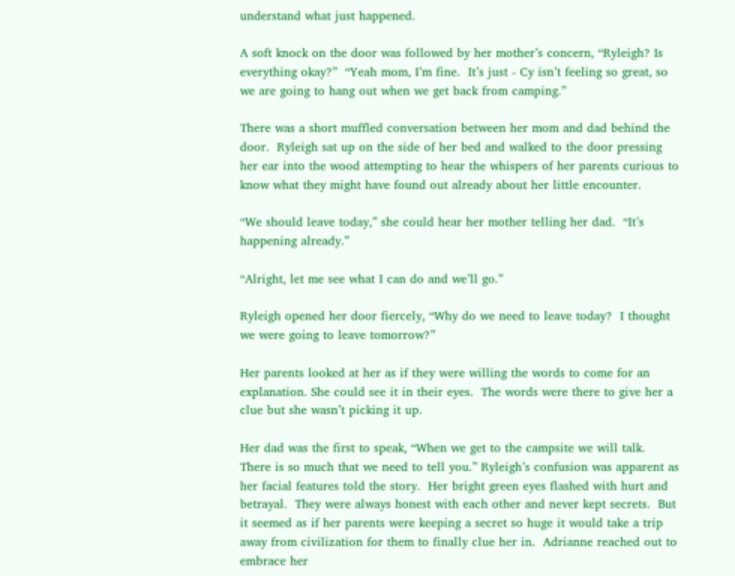understand what just happened.

A soft knock on the door was followed by her mother’s concern, “Ryleigh? Is everything okay?”  “Yeah mom, I’m fine.  It’s just - Cy isn’t feeling so great, so we are going to hang out when we get back from camping.”

There was a short muffled conversation between her mom and dad behind the door.  Ryleigh sat up on the side of her bed and walked to the door pressing her ear into the wood attempting to hear the whispers of her parents curious to know what they might have found out already about her little encounter.

“We should leave today,” she could hear her mother telling her dad.  “It’s happening already.”

“Alright, let me see what I can do and we’ll go.”

Ryleigh opened her door fiercely, “Why do we need to leave today?  I thought we were going to leave tomorrow?”

Her parents looked at her as if they were willing the words to come for an explanation. She could see it in their eyes.  The words were there to give her a clue but she wasn’t picking it up.

Her dad was the first to speak, “When we get to the campsite we will talk.  There is so much that we need to tell you.” Ryleigh’s confusion was apparent as her facial features told the story.  Her bright green eyes flashed with hurt and betrayal.  They were always honest with each other and never kept secrets.  But it seemed as if her parents were keeping a secret so huge it would take a trip away from civilization for them to finally clue her in.  Adrianne reached out to embrace her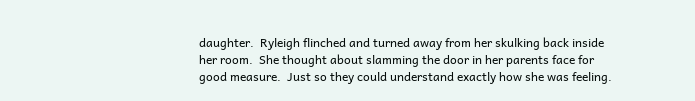daughter.  Ryleigh flinched and turned away from her skulking back inside her room.  She thought about slamming the door in her parents face for good measure.  Just so they could understand exactly how she was feeling.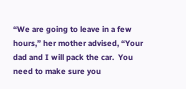“We are going to leave in a few hours,” her mother advised, “Your dad and I will pack the car.  You need to make sure you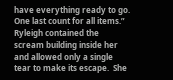have everything ready to go.  One last count for all items.”  Ryleigh contained the scream building inside her and allowed only a single tear to make its escape.  She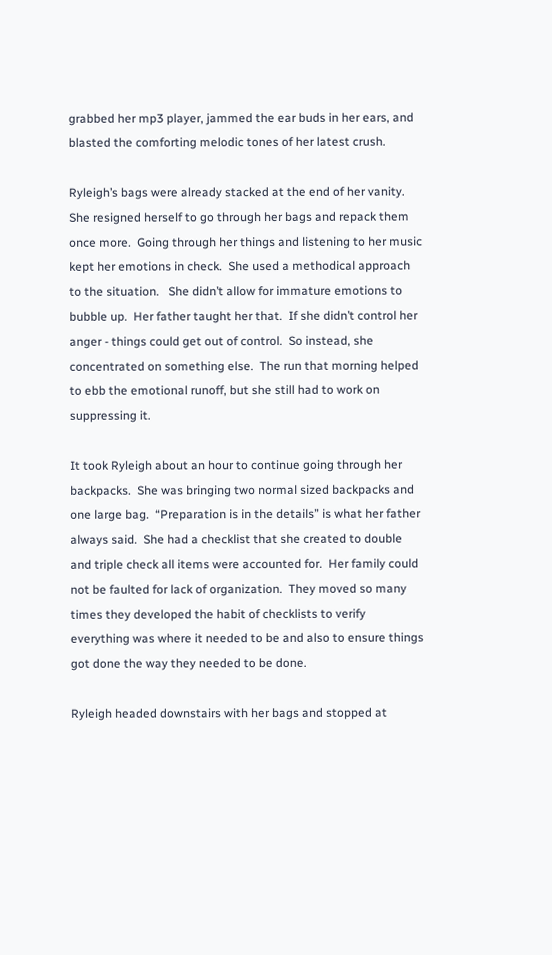grabbed her mp3 player, jammed the ear buds in her ears, and blasted the comforting melodic tones of her latest crush.

Ryleigh’s bags were already stacked at the end of her vanity.  She resigned herself to go through her bags and repack them once more.  Going through her things and listening to her music kept her emotions in check.  She used a methodical approach to the situation.   She didn’t allow for immature emotions to bubble up.  Her father taught her that.  If she didn’t control her anger - things could get out of control.  So instead, she concentrated on something else.  The run that morning helped to ebb the emotional runoff, but she still had to work on suppressing it.

It took Ryleigh about an hour to continue going through her backpacks.  She was bringing two normal sized backpacks and one large bag.  “Preparation is in the details” is what her father always said.  She had a checklist that she created to double and triple check all items were accounted for.  Her family could not be faulted for lack of organization.  They moved so many times they developed the habit of checklists to verify everything was where it needed to be and also to ensure things got done the way they needed to be done.

Ryleigh headed downstairs with her bags and stopped at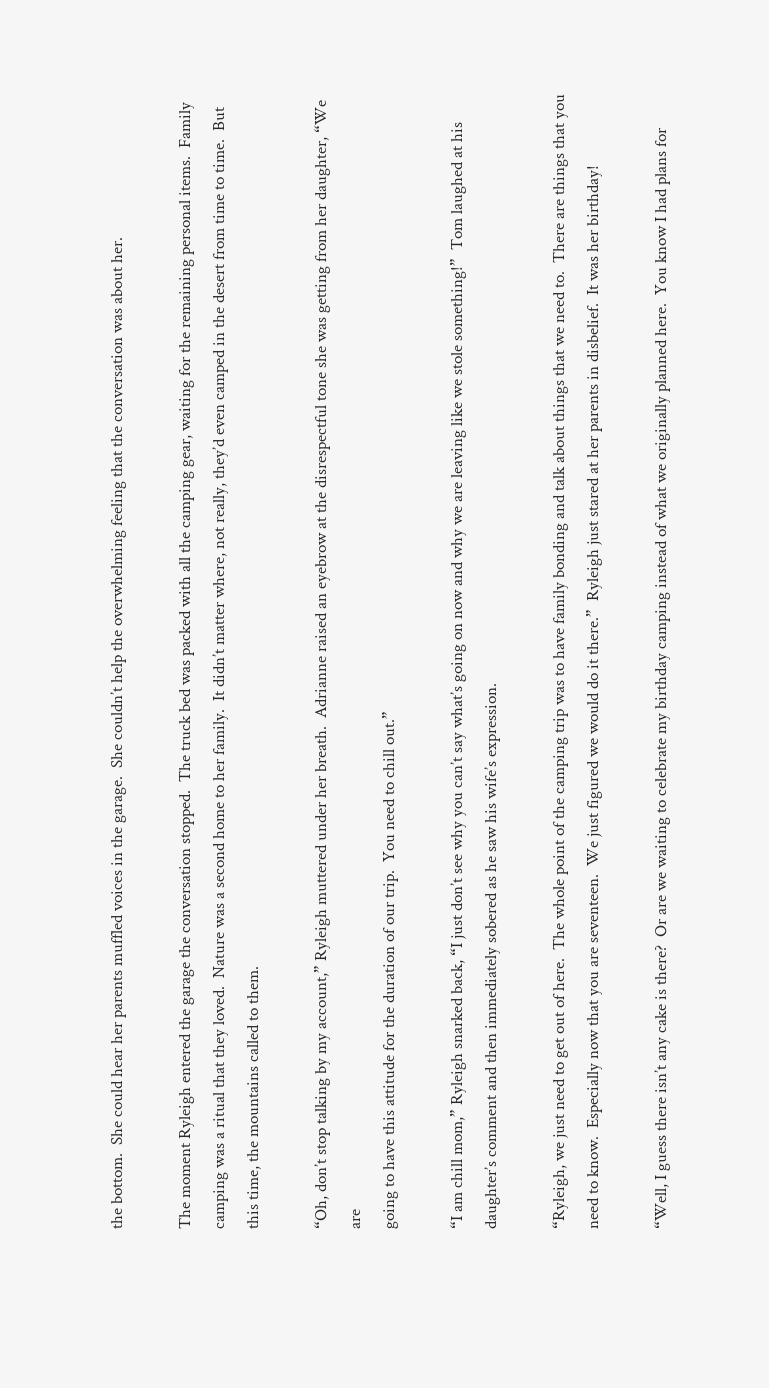the bottom.  She could hear her parents muffled voices in the garage.  She couldn’t help the overwhelming feeling that the conversation was about her.

The moment Ryleigh entered the garage the conversation stopped.  The truck bed was packed with all the camping gear, waiting for the remaining personal items.  Family camping was a ritual that they loved.  Nature was a second home to her family.  It didn’t matter where, not really, they’d even camped in the desert from time to time.  But this time, the mountains called to them.

“Oh, don’t stop talking by my account,” Ryleigh muttered under her breath.  Adrianne raised an eyebrow at the disrespectful tone she was getting from her daughter, “We are
going to have this attitude for the duration of our trip.  You need to chill out.”

“I am chill mom,” Ryleigh snarked back, “I just don’t see why you can’t say what’s going on now and why we are leaving like we stole something!”  Tom laughed at his daughter’s comment and then immediately sobered as he saw his wife’s expression.

“Ryleigh, we just need to get out of here.  The whole point of the camping trip was to have family bonding and talk about things that we need to.  There are things that you need to know.  Especially now that you are seventeen.  We just figured we would do it there.”  Ryleigh just stared at her parents in disbelief.  It was her birthday!

“Well, I guess there isn’t any cake is there?  Or are we waiting to celebrate my birthday camping instead of what we originally planned here.  You know I had plans for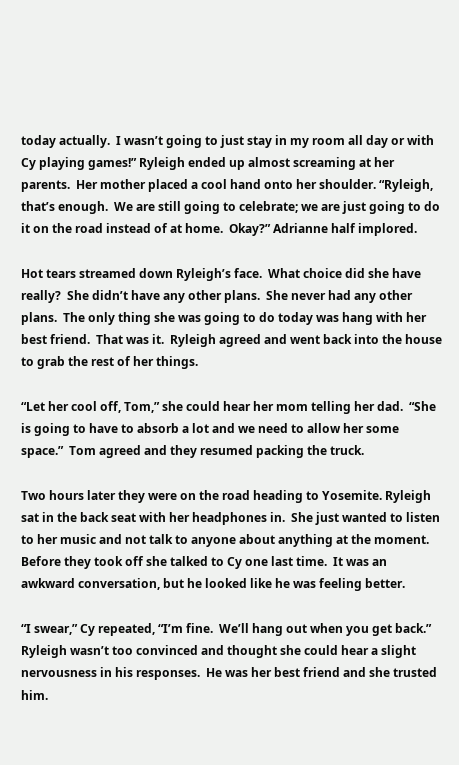today actually.  I wasn’t going to just stay in my room all day or with Cy playing games!” Ryleigh ended up almost screaming at her parents.  Her mother placed a cool hand onto her shoulder. “Ryleigh, that’s enough.  We are still going to celebrate; we are just going to do it on the road instead of at home.  Okay?” Adrianne half implored.

Hot tears streamed down Ryleigh’s face.  What choice did she have really?  She didn’t have any other plans.  She never had any other plans.  The only thing she was going to do today was hang with her best friend.  That was it.  Ryleigh agreed and went back into the house to grab the rest of her things.

“Let her cool off, Tom,” she could hear her mom telling her dad.  “She is going to have to absorb a lot and we need to allow her some space.”  Tom agreed and they resumed packing the truck.

Two hours later they were on the road heading to Yosemite. Ryleigh sat in the back seat with her headphones in.  She just wanted to listen to her music and not talk to anyone about anything at the moment.  Before they took off she talked to Cy one last time.  It was an awkward conversation, but he looked like he was feeling better.

“I swear,” Cy repeated, “I’m fine.  We’ll hang out when you get back.”  Ryleigh wasn’t too convinced and thought she could hear a slight nervousness in his responses.  He was her best friend and she trusted him.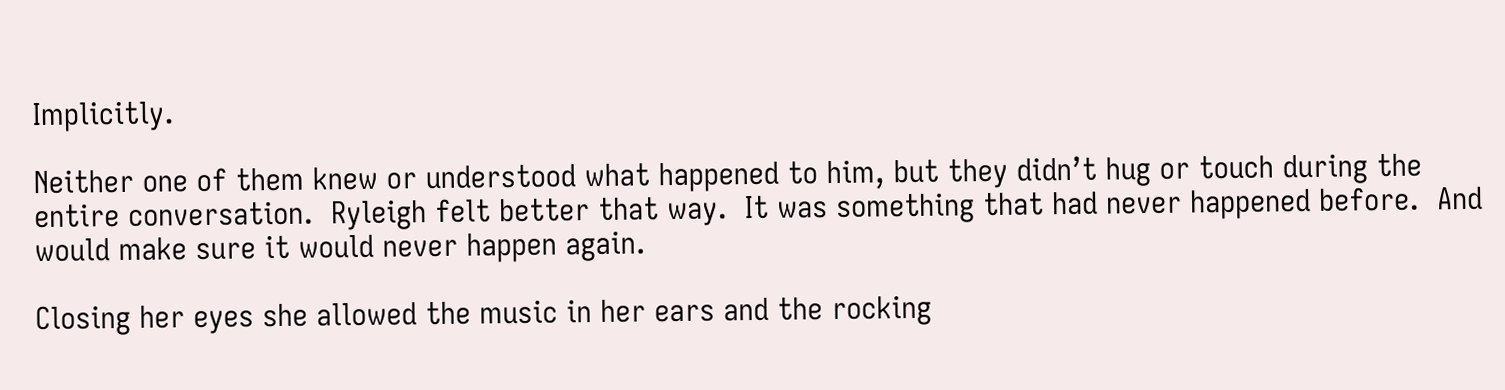Implicitly.

Neither one of them knew or understood what happened to him, but they didn’t hug or touch during the entire conversation.  Ryleigh felt better that way.  It was something that had never happened before.  And would make sure it would never happen again.

Closing her eyes she allowed the music in her ears and the rocking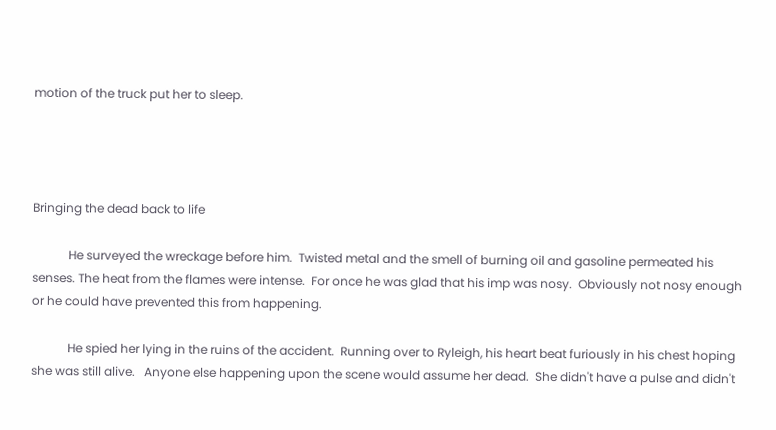motion of the truck put her to sleep.




Bringing the dead back to life

            He surveyed the wreckage before him.  Twisted metal and the smell of burning oil and gasoline permeated his senses. The heat from the flames were intense.  For once he was glad that his imp was nosy.  Obviously not nosy enough or he could have prevented this from happening.

            He spied her lying in the ruins of the accident.  Running over to Ryleigh, his heart beat furiously in his chest hoping she was still alive.   Anyone else happening upon the scene would assume her dead.  She didn't have a pulse and didn't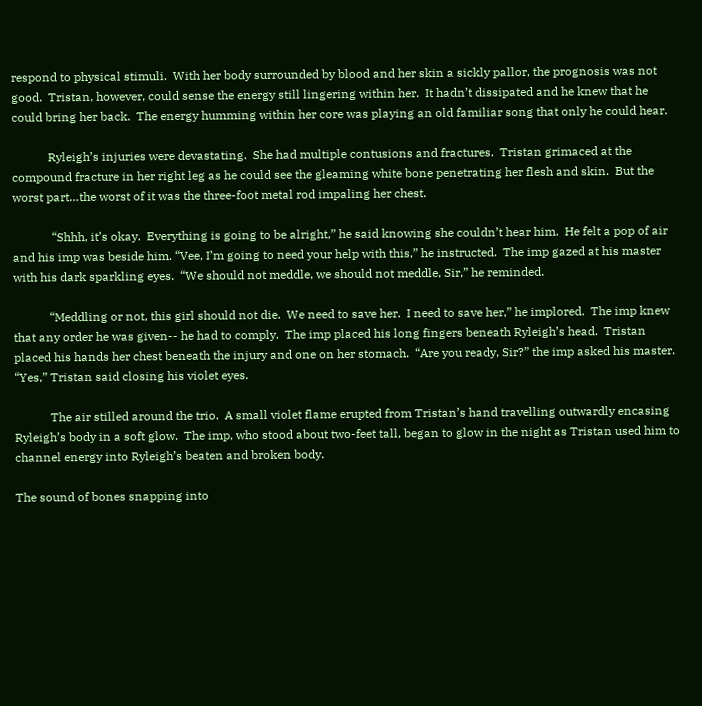respond to physical stimuli.  With her body surrounded by blood and her skin a sickly pallor, the prognosis was not good.  Tristan, however, could sense the energy still lingering within her.  It hadn’t dissipated and he knew that he could bring her back.  The energy humming within her core was playing an old familiar song that only he could hear.

            Ryleigh’s injuries were devastating.  She had multiple contusions and fractures.  Tristan grimaced at the compound fracture in her right leg as he could see the gleaming white bone penetrating her flesh and skin.  But the worst part…the worst of it was the three-foot metal rod impaling her chest.

             “Shhh, it’s okay.  Everything is going to be alright,” he said knowing she couldn’t hear him.  He felt a pop of air and his imp was beside him. “Vee, I’m going to need your help with this,” he instructed.  The imp gazed at his master with his dark sparkling eyes.  “We should not meddle, we should not meddle, Sir,” he reminded.

            “Meddling or not, this girl should not die.  We need to save her.  I need to save her,” he implored.  The imp knew that any order he was given-- he had to comply.  The imp placed his long fingers beneath Ryleigh’s head.  Tristan placed his hands her chest beneath the injury and one on her stomach.  “Are you ready, Sir?” the imp asked his master.  “Yes,” Tristan said closing his violet eyes.

            The air stilled around the trio.  A small violet flame erupted from Tristan’s hand travelling outwardly encasing Ryleigh’s body in a soft glow.  The imp, who stood about two-feet tall, began to glow in the night as Tristan used him to channel energy into Ryleigh’s beaten and broken body.

The sound of bones snapping into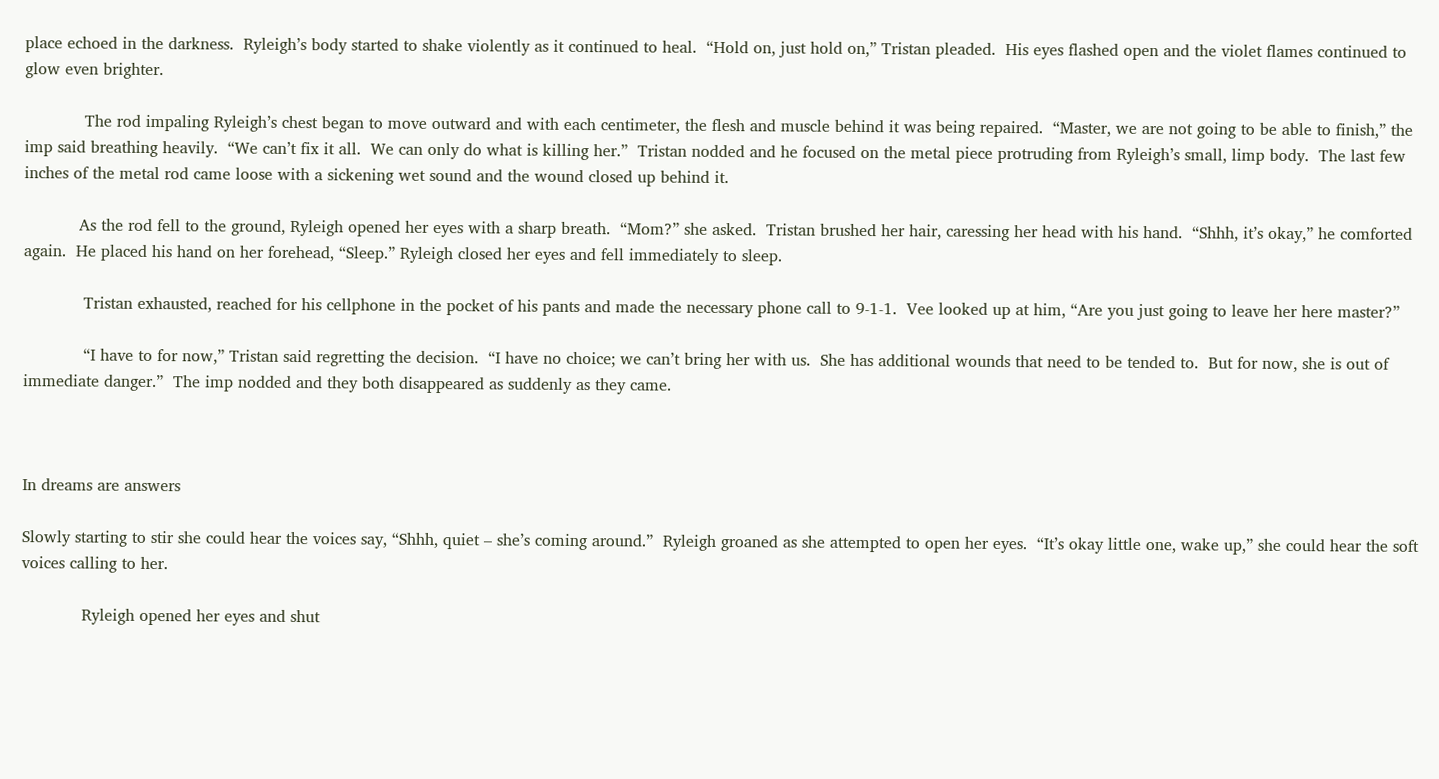place echoed in the darkness.  Ryleigh’s body started to shake violently as it continued to heal.  “Hold on, just hold on,” Tristan pleaded.  His eyes flashed open and the violet flames continued to glow even brighter.

            The rod impaling Ryleigh’s chest began to move outward and with each centimeter, the flesh and muscle behind it was being repaired.  “Master, we are not going to be able to finish,” the imp said breathing heavily.  “We can’t fix it all.  We can only do what is killing her.”  Tristan nodded and he focused on the metal piece protruding from Ryleigh’s small, limp body.  The last few inches of the metal rod came loose with a sickening wet sound and the wound closed up behind it.

           As the rod fell to the ground, Ryleigh opened her eyes with a sharp breath.  “Mom?” she asked.  Tristan brushed her hair, caressing her head with his hand.  “Shhh, it’s okay,” he comforted again.  He placed his hand on her forehead, “Sleep.” Ryleigh closed her eyes and fell immediately to sleep.

            Tristan exhausted, reached for his cellphone in the pocket of his pants and made the necessary phone call to 9-1-1.  Vee looked up at him, “Are you just going to leave her here master?”

            “I have to for now,” Tristan said regretting the decision.  “I have no choice; we can’t bring her with us.  She has additional wounds that need to be tended to.  But for now, she is out of immediate danger.”  The imp nodded and they both disappeared as suddenly as they came.



In dreams are answers

Slowly starting to stir she could hear the voices say, “Shhh, quiet – she’s coming around.”  Ryleigh groaned as she attempted to open her eyes.  “It’s okay little one, wake up,” she could hear the soft voices calling to her.

            Ryleigh opened her eyes and shut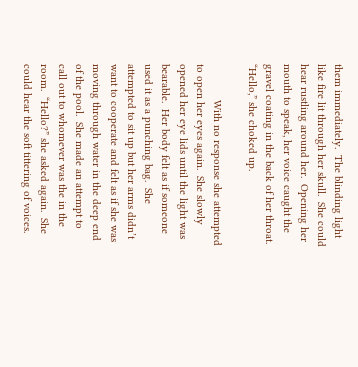them immediately.  The blinding light like fire lit through her skull.  She could hear rustling around her.  Opening her mouth to speak, her voice caught the gravel coating in the back of her throat.  “Hello,” she choked up.

            With no response she attempted to open her eyes again.  She slowly opened her eye lids until the light was bearable.  Her body felt as if someone used it as a punching bag.  She attempted to sit up but her arms didn’t want to cooperate and felt as if she was moving through water in the deep end of the pool.  She made an attempt to call out to whomever was the in the room.  “Hello?” she asked again.  She could hear the soft tittering of voices.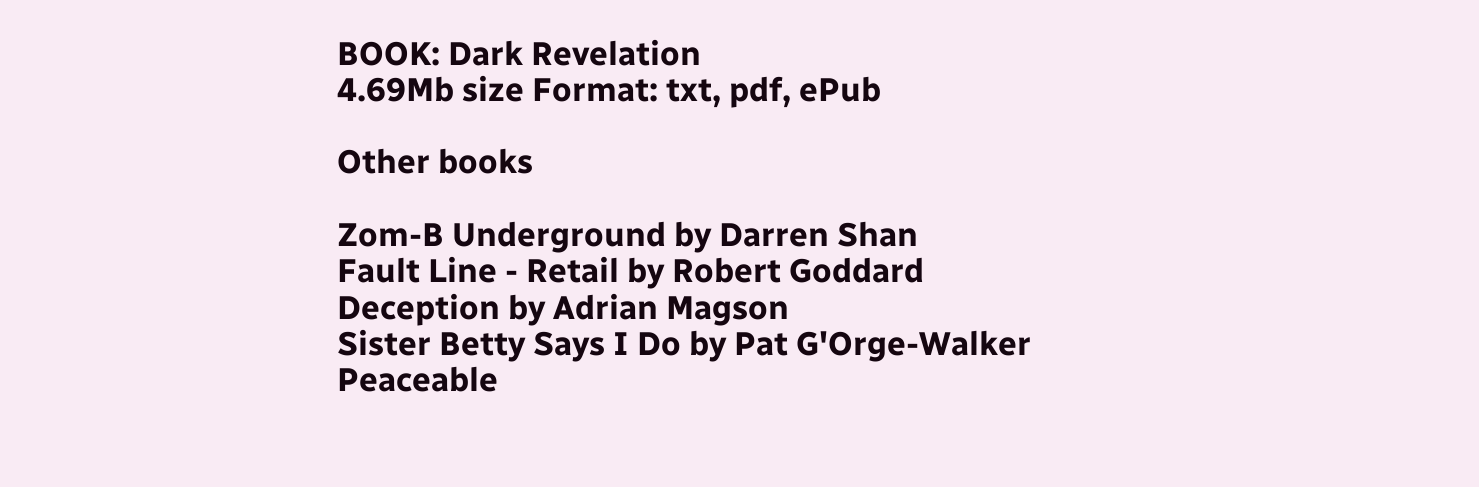BOOK: Dark Revelation
4.69Mb size Format: txt, pdf, ePub

Other books

Zom-B Underground by Darren Shan
Fault Line - Retail by Robert Goddard
Deception by Adrian Magson
Sister Betty Says I Do by Pat G'Orge-Walker
Peaceable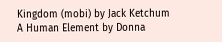Kingdom (mobi) by Jack Ketchum
A Human Element by Donna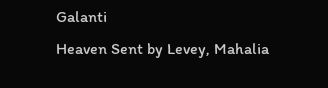Galanti
Heaven Sent by Levey, Mahalia